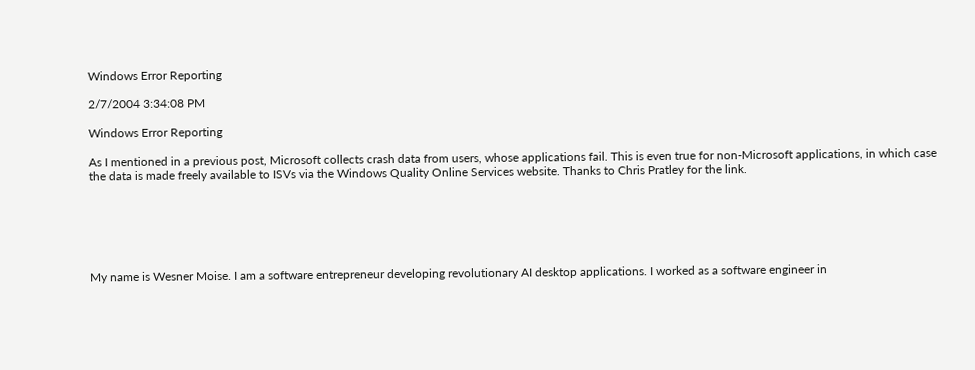Windows Error Reporting

2/7/2004 3:34:08 PM

Windows Error Reporting

As I mentioned in a previous post, Microsoft collects crash data from users, whose applications fail. This is even true for non-Microsoft applications, in which case the data is made freely available to ISVs via the Windows Quality Online Services website. Thanks to Chris Pratley for the link.






My name is Wesner Moise. I am a software entrepreneur developing revolutionary AI desktop applications. I worked as a software engineer in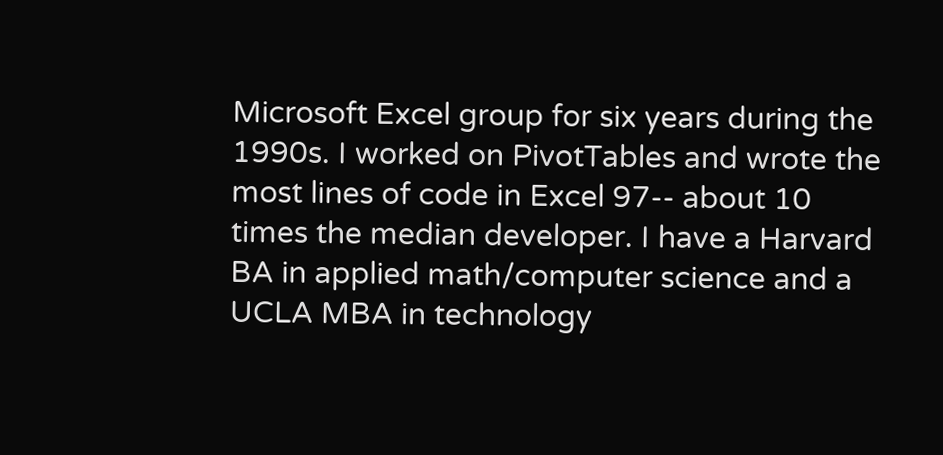Microsoft Excel group for six years during the 1990s. I worked on PivotTables and wrote the most lines of code in Excel 97-- about 10 times the median developer. I have a Harvard BA in applied math/computer science and a UCLA MBA in technology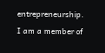entrepreneurship. I am a member of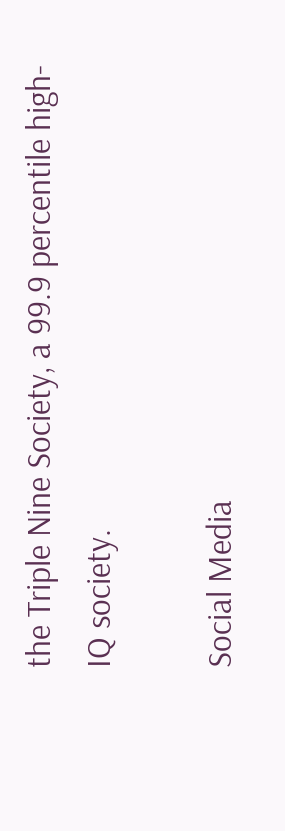the Triple Nine Society, a 99.9 percentile high-IQ society.

Social Media